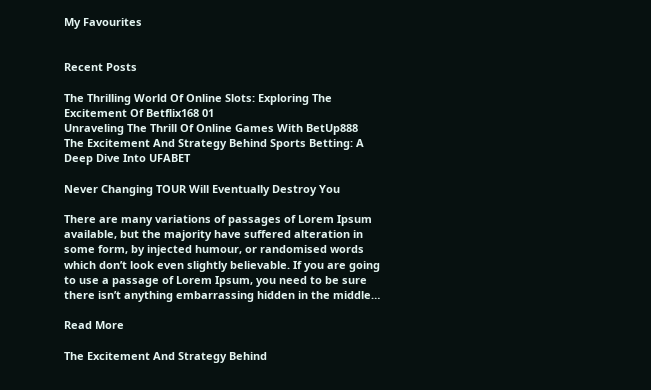My Favourites


Recent Posts

The Thrilling World Of Online Slots: Exploring The Excitement Of Betflix168 01
Unraveling The Thrill Of Online Games With BetUp888
The Excitement And Strategy Behind Sports Betting: A Deep Dive Into UFABET

Never Changing TOUR Will Eventually Destroy You

There are many variations of passages of Lorem Ipsum available, but the majority have suffered alteration in some form, by injected humour, or randomised words which don’t look even slightly believable. If you are going to use a passage of Lorem Ipsum, you need to be sure there isn’t anything embarrassing hidden in the middle…

Read More

The Excitement And Strategy Behind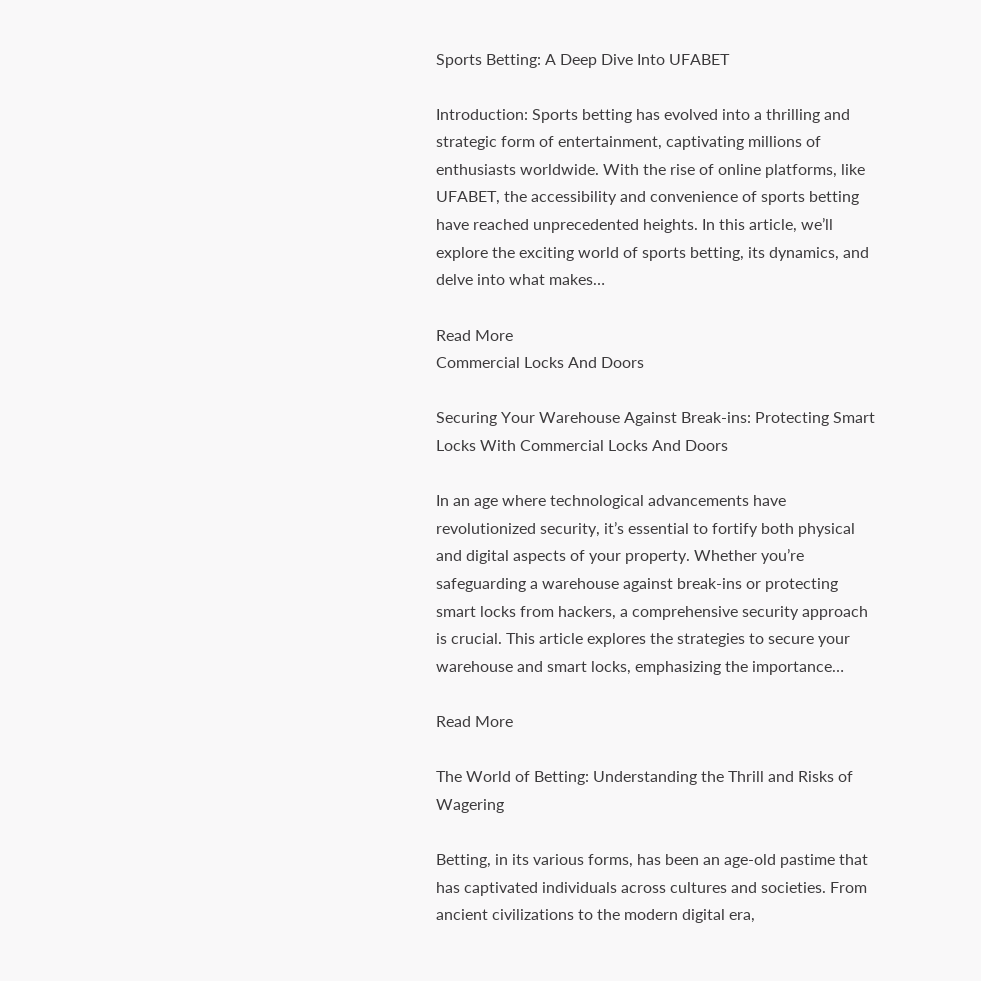Sports Betting: A Deep Dive Into UFABET

Introduction: Sports betting has evolved into a thrilling and strategic form of entertainment, captivating millions of enthusiasts worldwide. With the rise of online platforms, like UFABET, the accessibility and convenience of sports betting have reached unprecedented heights. In this article, we’ll explore the exciting world of sports betting, its dynamics, and delve into what makes…

Read More
Commercial Locks And Doors

Securing Your Warehouse Against Break-ins: Protecting Smart Locks With Commercial Locks And Doors

In an age where technological advancements have revolutionized security, it’s essential to fortify both physical and digital aspects of your property. Whether you’re safeguarding a warehouse against break-ins or protecting smart locks from hackers, a comprehensive security approach is crucial. This article explores the strategies to secure your warehouse and smart locks, emphasizing the importance…

Read More

The World of Betting: Understanding the Thrill and Risks of Wagering

Betting, in its various forms, has been an age-old pastime that has captivated individuals across cultures and societies. From ancient civilizations to the modern digital era,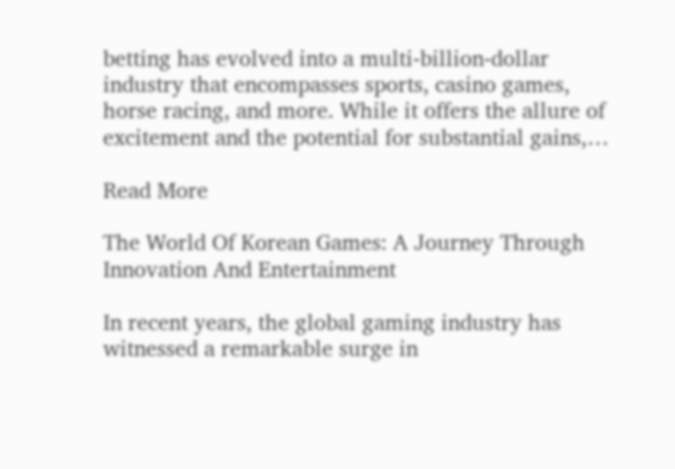betting has evolved into a multi-billion-dollar industry that encompasses sports, casino games, horse racing, and more. While it offers the allure of excitement and the potential for substantial gains,…

Read More

The World Of Korean Games: A Journey Through Innovation And Entertainment

In recent years, the global gaming industry has witnessed a remarkable surge in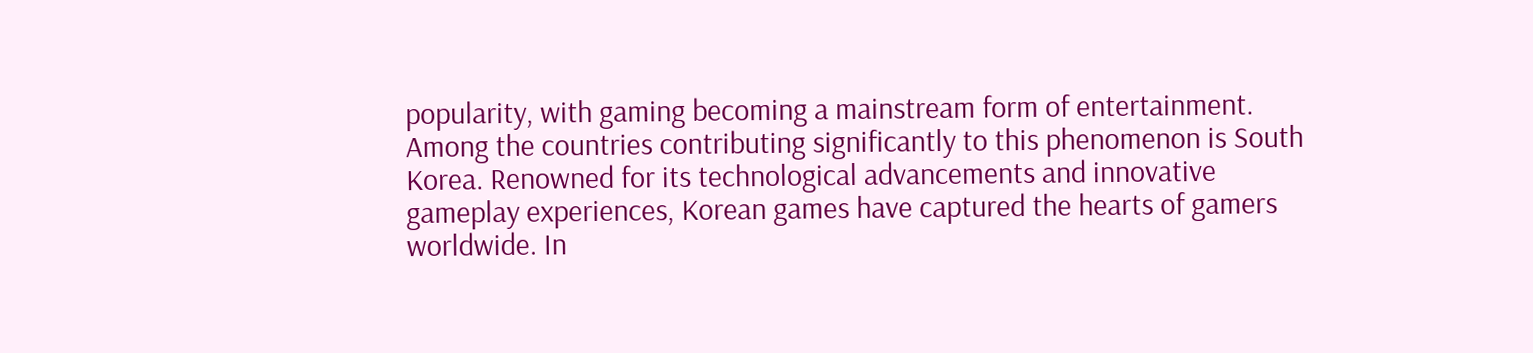popularity, with gaming becoming a mainstream form of entertainment. Among the countries contributing significantly to this phenomenon is South Korea. Renowned for its technological advancements and innovative gameplay experiences, Korean games have captured the hearts of gamers worldwide. In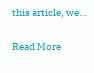this article, we…

Read More